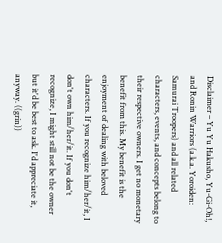Disclaimer – Yu Yu Hakusho, Yu-Gi-Oh!, and Ronin Warriors (a.k.a. Yoroiden: Samurai Troopers) and all related characters, events, and concepts belong to their respective owners. I get no monetary benefit from this. My benefit is the enjoyment of dealing with beloved characters. If you recognize him/her/it, I don't own him/her/it. If you don't recognize, I might still not be the owner but it'd be best to ask. I'd appreciate it, anyway. ((grin))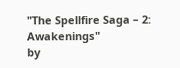"The Spellfire Saga – 2: Awakenings"
by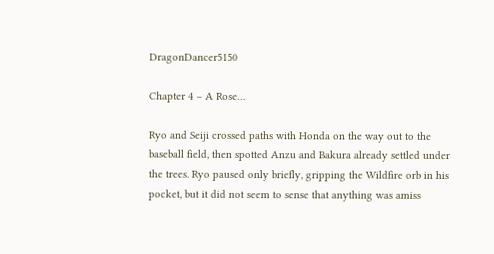DragonDancer5150

Chapter 4 – A Rose…

Ryo and Seiji crossed paths with Honda on the way out to the baseball field, then spotted Anzu and Bakura already settled under the trees. Ryo paused only briefly, gripping the Wildfire orb in his pocket, but it did not seem to sense that anything was amiss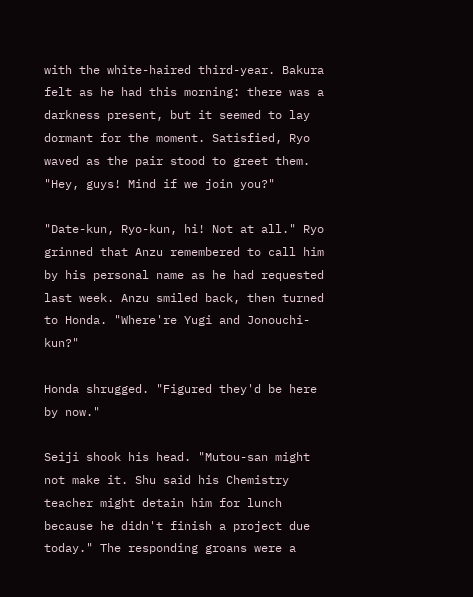with the white-haired third-year. Bakura felt as he had this morning: there was a darkness present, but it seemed to lay dormant for the moment. Satisfied, Ryo waved as the pair stood to greet them. "Hey, guys! Mind if we join you?"

"Date-kun, Ryo-kun, hi! Not at all." Ryo grinned that Anzu remembered to call him by his personal name as he had requested last week. Anzu smiled back, then turned to Honda. "Where're Yugi and Jonouchi-kun?"

Honda shrugged. "Figured they'd be here by now."

Seiji shook his head. "Mutou-san might not make it. Shu said his Chemistry teacher might detain him for lunch because he didn't finish a project due today." The responding groans were a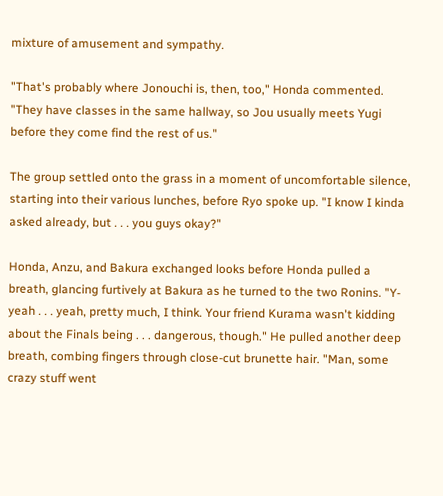mixture of amusement and sympathy.

"That's probably where Jonouchi is, then, too," Honda commented. "They have classes in the same hallway, so Jou usually meets Yugi before they come find the rest of us."

The group settled onto the grass in a moment of uncomfortable silence, starting into their various lunches, before Ryo spoke up. "I know I kinda asked already, but . . . you guys okay?"

Honda, Anzu, and Bakura exchanged looks before Honda pulled a breath, glancing furtively at Bakura as he turned to the two Ronins. "Y-yeah . . . yeah, pretty much, I think. Your friend Kurama wasn't kidding about the Finals being . . . dangerous, though." He pulled another deep breath, combing fingers through close-cut brunette hair. "Man, some crazy stuff went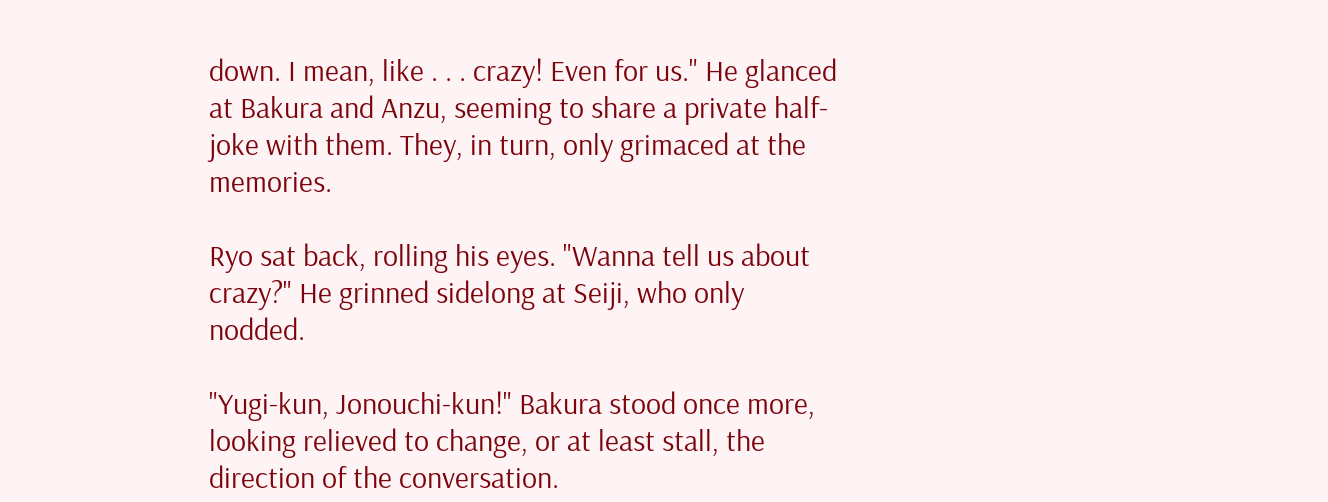down. I mean, like . . . crazy! Even for us." He glanced at Bakura and Anzu, seeming to share a private half-joke with them. They, in turn, only grimaced at the memories.

Ryo sat back, rolling his eyes. "Wanna tell us about crazy?" He grinned sidelong at Seiji, who only nodded.

"Yugi-kun, Jonouchi-kun!" Bakura stood once more, looking relieved to change, or at least stall, the direction of the conversation.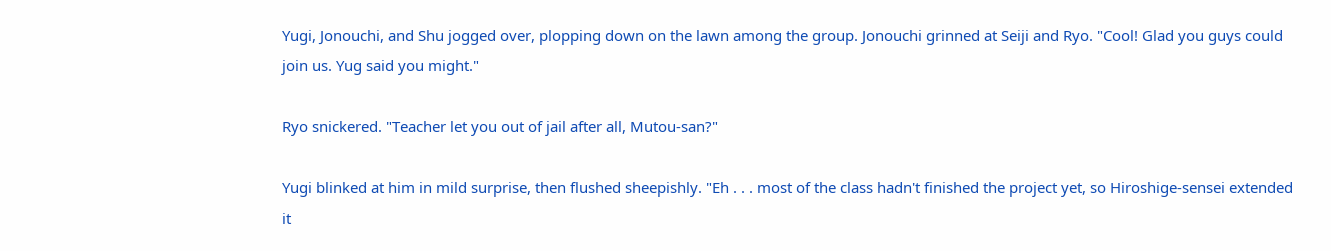Yugi, Jonouchi, and Shu jogged over, plopping down on the lawn among the group. Jonouchi grinned at Seiji and Ryo. "Cool! Glad you guys could join us. Yug said you might."

Ryo snickered. "Teacher let you out of jail after all, Mutou-san?"

Yugi blinked at him in mild surprise, then flushed sheepishly. "Eh . . . most of the class hadn't finished the project yet, so Hiroshige-sensei extended it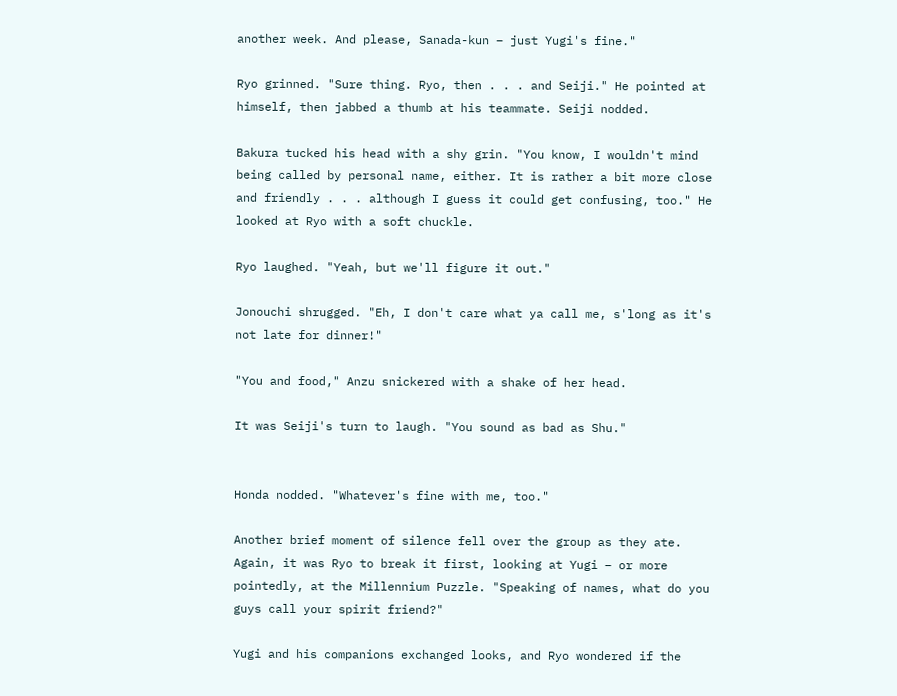another week. And please, Sanada-kun – just Yugi's fine."

Ryo grinned. "Sure thing. Ryo, then . . . and Seiji." He pointed at himself, then jabbed a thumb at his teammate. Seiji nodded.

Bakura tucked his head with a shy grin. "You know, I wouldn't mind being called by personal name, either. It is rather a bit more close and friendly . . . although I guess it could get confusing, too." He looked at Ryo with a soft chuckle.

Ryo laughed. "Yeah, but we'll figure it out."

Jonouchi shrugged. "Eh, I don't care what ya call me, s'long as it's not late for dinner!"

"You and food," Anzu snickered with a shake of her head.

It was Seiji's turn to laugh. "You sound as bad as Shu."


Honda nodded. "Whatever's fine with me, too."

Another brief moment of silence fell over the group as they ate. Again, it was Ryo to break it first, looking at Yugi – or more pointedly, at the Millennium Puzzle. "Speaking of names, what do you guys call your spirit friend?"

Yugi and his companions exchanged looks, and Ryo wondered if the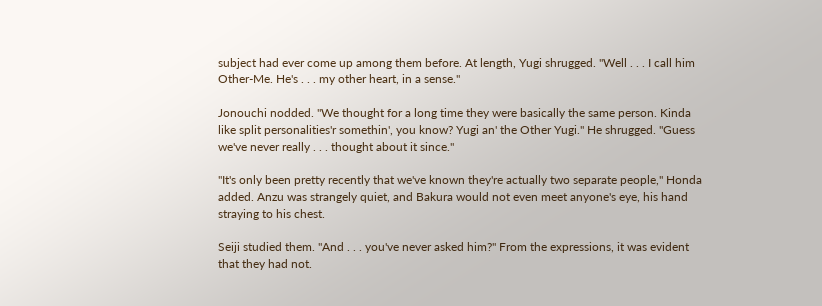subject had ever come up among them before. At length, Yugi shrugged. "Well . . . I call him Other-Me. He's . . . my other heart, in a sense."

Jonouchi nodded. "We thought for a long time they were basically the same person. Kinda like split personalities'r somethin', you know? Yugi an' the Other Yugi." He shrugged. "Guess we've never really . . . thought about it since."

"It's only been pretty recently that we've known they're actually two separate people," Honda added. Anzu was strangely quiet, and Bakura would not even meet anyone's eye, his hand straying to his chest.

Seiji studied them. "And . . . you've never asked him?" From the expressions, it was evident that they had not.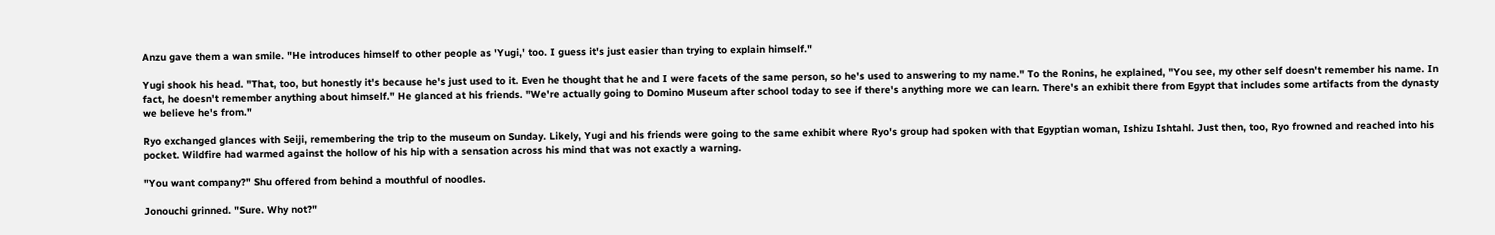Anzu gave them a wan smile. "He introduces himself to other people as 'Yugi,' too. I guess it's just easier than trying to explain himself."

Yugi shook his head. "That, too, but honestly it's because he's just used to it. Even he thought that he and I were facets of the same person, so he's used to answering to my name." To the Ronins, he explained, "You see, my other self doesn't remember his name. In fact, he doesn't remember anything about himself." He glanced at his friends. "We're actually going to Domino Museum after school today to see if there's anything more we can learn. There's an exhibit there from Egypt that includes some artifacts from the dynasty we believe he's from."

Ryo exchanged glances with Seiji, remembering the trip to the museum on Sunday. Likely, Yugi and his friends were going to the same exhibit where Ryo's group had spoken with that Egyptian woman, Ishizu Ishtahl. Just then, too, Ryo frowned and reached into his pocket. Wildfire had warmed against the hollow of his hip with a sensation across his mind that was not exactly a warning.

"You want company?" Shu offered from behind a mouthful of noodles.

Jonouchi grinned. "Sure. Why not?"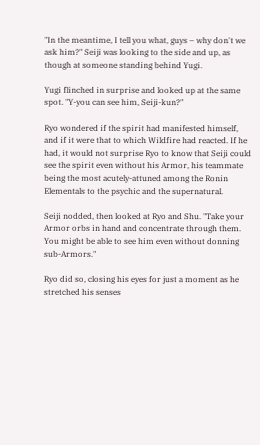"In the meantime, I tell you what, guys – why don't we ask him?" Seiji was looking to the side and up, as though at someone standing behind Yugi.

Yugi flinched in surprise and looked up at the same spot. "Y-you can see him, Seiji-kun?"

Ryo wondered if the spirit had manifested himself, and if it were that to which Wildfire had reacted. If he had, it would not surprise Ryo to know that Seiji could see the spirit even without his Armor, his teammate being the most acutely-attuned among the Ronin Elementals to the psychic and the supernatural.

Seiji nodded, then looked at Ryo and Shu. "Take your Armor orbs in hand and concentrate through them. You might be able to see him even without donning sub-Armors."

Ryo did so, closing his eyes for just a moment as he stretched his senses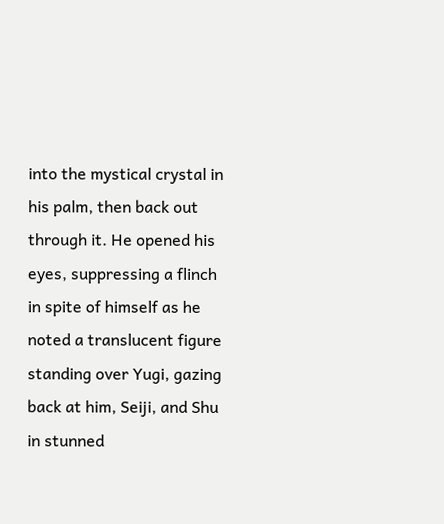into the mystical crystal in his palm, then back out through it. He opened his eyes, suppressing a flinch in spite of himself as he noted a translucent figure standing over Yugi, gazing back at him, Seiji, and Shu in stunned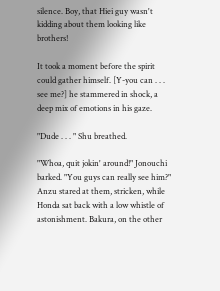silence. Boy, that Hiei guy wasn't kidding about them looking like brothers!

It took a moment before the spirit could gather himself. [Y-you can . . . see me?] he stammered in shock, a deep mix of emotions in his gaze.

"Dude . . . " Shu breathed.

"Whoa, quit jokin' around!" Jonouchi barked. "You guys can really see him?" Anzu stared at them, stricken, while Honda sat back with a low whistle of astonishment. Bakura, on the other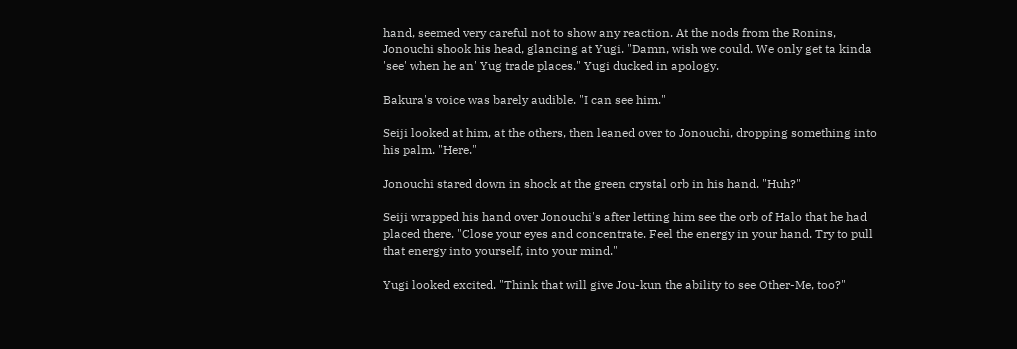hand, seemed very careful not to show any reaction. At the nods from the Ronins, Jonouchi shook his head, glancing at Yugi. "Damn, wish we could. We only get ta kinda 'see' when he an' Yug trade places." Yugi ducked in apology.

Bakura's voice was barely audible. "I can see him."

Seiji looked at him, at the others, then leaned over to Jonouchi, dropping something into his palm. "Here."

Jonouchi stared down in shock at the green crystal orb in his hand. "Huh?"

Seiji wrapped his hand over Jonouchi's after letting him see the orb of Halo that he had placed there. "Close your eyes and concentrate. Feel the energy in your hand. Try to pull that energy into yourself, into your mind."

Yugi looked excited. "Think that will give Jou-kun the ability to see Other-Me, too?"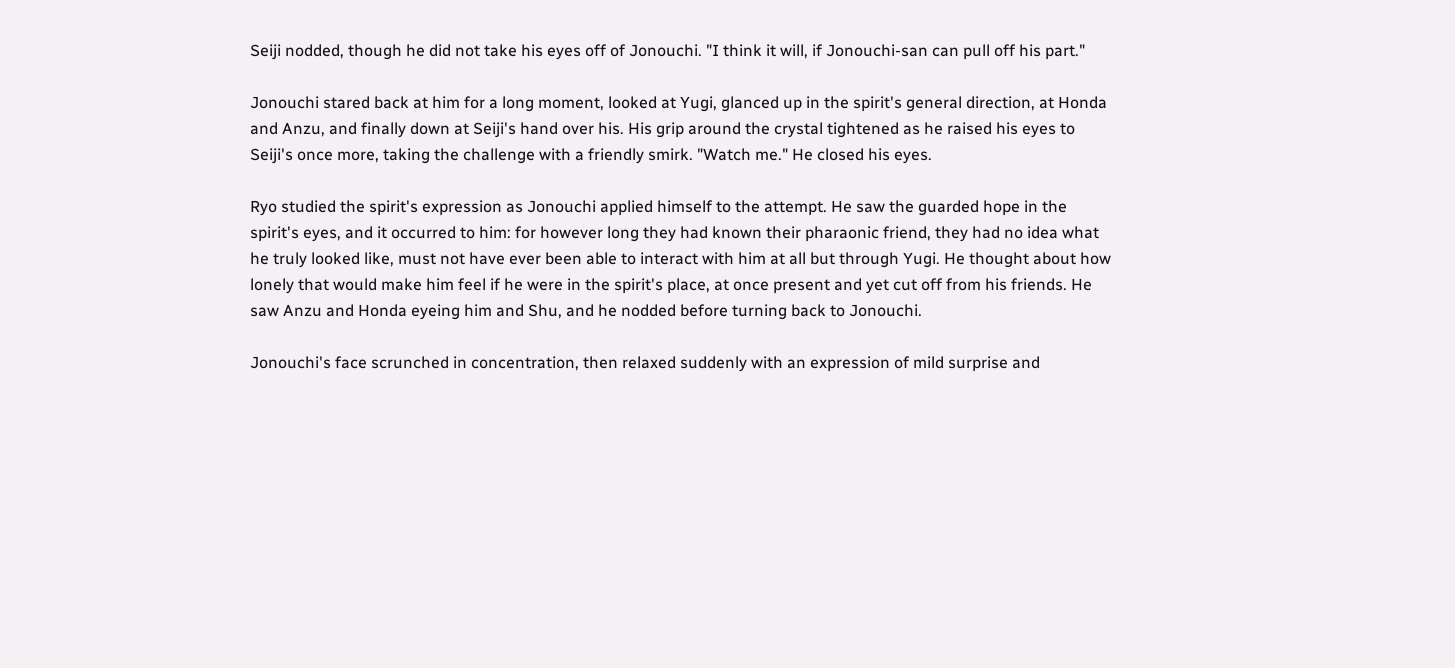Seiji nodded, though he did not take his eyes off of Jonouchi. "I think it will, if Jonouchi-san can pull off his part."

Jonouchi stared back at him for a long moment, looked at Yugi, glanced up in the spirit's general direction, at Honda and Anzu, and finally down at Seiji's hand over his. His grip around the crystal tightened as he raised his eyes to Seiji's once more, taking the challenge with a friendly smirk. "Watch me." He closed his eyes.

Ryo studied the spirit's expression as Jonouchi applied himself to the attempt. He saw the guarded hope in the spirit's eyes, and it occurred to him: for however long they had known their pharaonic friend, they had no idea what he truly looked like, must not have ever been able to interact with him at all but through Yugi. He thought about how lonely that would make him feel if he were in the spirit's place, at once present and yet cut off from his friends. He saw Anzu and Honda eyeing him and Shu, and he nodded before turning back to Jonouchi.

Jonouchi's face scrunched in concentration, then relaxed suddenly with an expression of mild surprise and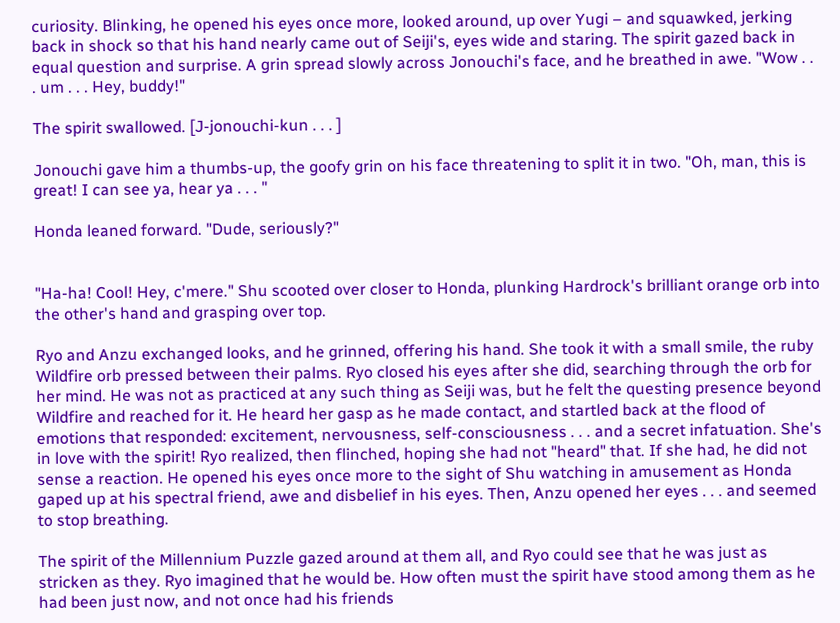curiosity. Blinking, he opened his eyes once more, looked around, up over Yugi – and squawked, jerking back in shock so that his hand nearly came out of Seiji's, eyes wide and staring. The spirit gazed back in equal question and surprise. A grin spread slowly across Jonouchi's face, and he breathed in awe. "Wow . . . um . . . Hey, buddy!"

The spirit swallowed. [J-jonouchi-kun . . . ]

Jonouchi gave him a thumbs-up, the goofy grin on his face threatening to split it in two. "Oh, man, this is great! I can see ya, hear ya . . . "

Honda leaned forward. "Dude, seriously?"


"Ha-ha! Cool! Hey, c'mere." Shu scooted over closer to Honda, plunking Hardrock's brilliant orange orb into the other's hand and grasping over top.

Ryo and Anzu exchanged looks, and he grinned, offering his hand. She took it with a small smile, the ruby Wildfire orb pressed between their palms. Ryo closed his eyes after she did, searching through the orb for her mind. He was not as practiced at any such thing as Seiji was, but he felt the questing presence beyond Wildfire and reached for it. He heard her gasp as he made contact, and startled back at the flood of emotions that responded: excitement, nervousness, self-consciousness . . . and a secret infatuation. She's in love with the spirit! Ryo realized, then flinched, hoping she had not "heard" that. If she had, he did not sense a reaction. He opened his eyes once more to the sight of Shu watching in amusement as Honda gaped up at his spectral friend, awe and disbelief in his eyes. Then, Anzu opened her eyes . . . and seemed to stop breathing.

The spirit of the Millennium Puzzle gazed around at them all, and Ryo could see that he was just as stricken as they. Ryo imagined that he would be. How often must the spirit have stood among them as he had been just now, and not once had his friends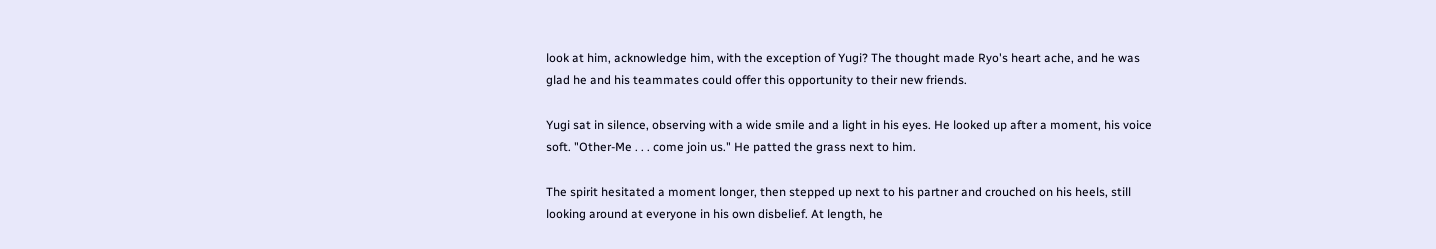look at him, acknowledge him, with the exception of Yugi? The thought made Ryo's heart ache, and he was glad he and his teammates could offer this opportunity to their new friends.

Yugi sat in silence, observing with a wide smile and a light in his eyes. He looked up after a moment, his voice soft. "Other-Me . . . come join us." He patted the grass next to him.

The spirit hesitated a moment longer, then stepped up next to his partner and crouched on his heels, still looking around at everyone in his own disbelief. At length, he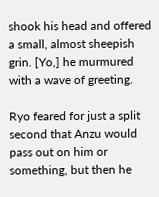shook his head and offered a small, almost sheepish grin. [Yo,] he murmured with a wave of greeting.

Ryo feared for just a split second that Anzu would pass out on him or something, but then he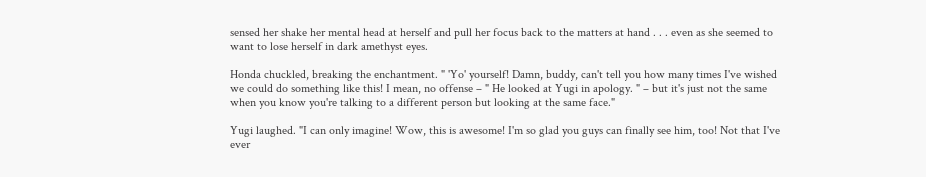sensed her shake her mental head at herself and pull her focus back to the matters at hand . . . even as she seemed to want to lose herself in dark amethyst eyes.

Honda chuckled, breaking the enchantment. " 'Yo' yourself! Damn, buddy, can't tell you how many times I've wished we could do something like this! I mean, no offense – " He looked at Yugi in apology. " – but it's just not the same when you know you're talking to a different person but looking at the same face."

Yugi laughed. "I can only imagine! Wow, this is awesome! I'm so glad you guys can finally see him, too! Not that I've ever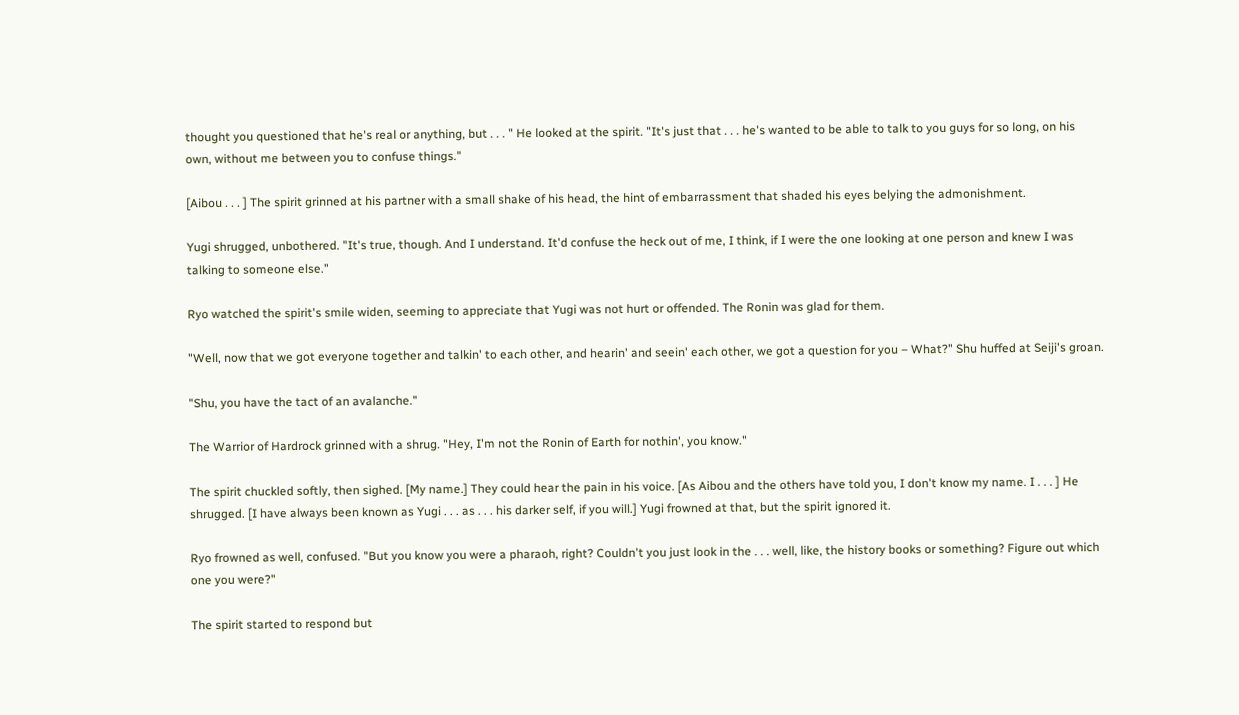thought you questioned that he's real or anything, but . . . " He looked at the spirit. "It's just that . . . he's wanted to be able to talk to you guys for so long, on his own, without me between you to confuse things."

[Aibou . . . ] The spirit grinned at his partner with a small shake of his head, the hint of embarrassment that shaded his eyes belying the admonishment.

Yugi shrugged, unbothered. "It's true, though. And I understand. It'd confuse the heck out of me, I think, if I were the one looking at one person and knew I was talking to someone else."

Ryo watched the spirit's smile widen, seeming to appreciate that Yugi was not hurt or offended. The Ronin was glad for them.

"Well, now that we got everyone together and talkin' to each other, and hearin' and seein' each other, we got a question for you – What?" Shu huffed at Seiji's groan.

"Shu, you have the tact of an avalanche."

The Warrior of Hardrock grinned with a shrug. "Hey, I'm not the Ronin of Earth for nothin', you know."

The spirit chuckled softly, then sighed. [My name.] They could hear the pain in his voice. [As Aibou and the others have told you, I don't know my name. I . . . ] He shrugged. [I have always been known as Yugi . . . as . . . his darker self, if you will.] Yugi frowned at that, but the spirit ignored it.

Ryo frowned as well, confused. "But you know you were a pharaoh, right? Couldn't you just look in the . . . well, like, the history books or something? Figure out which one you were?"

The spirit started to respond but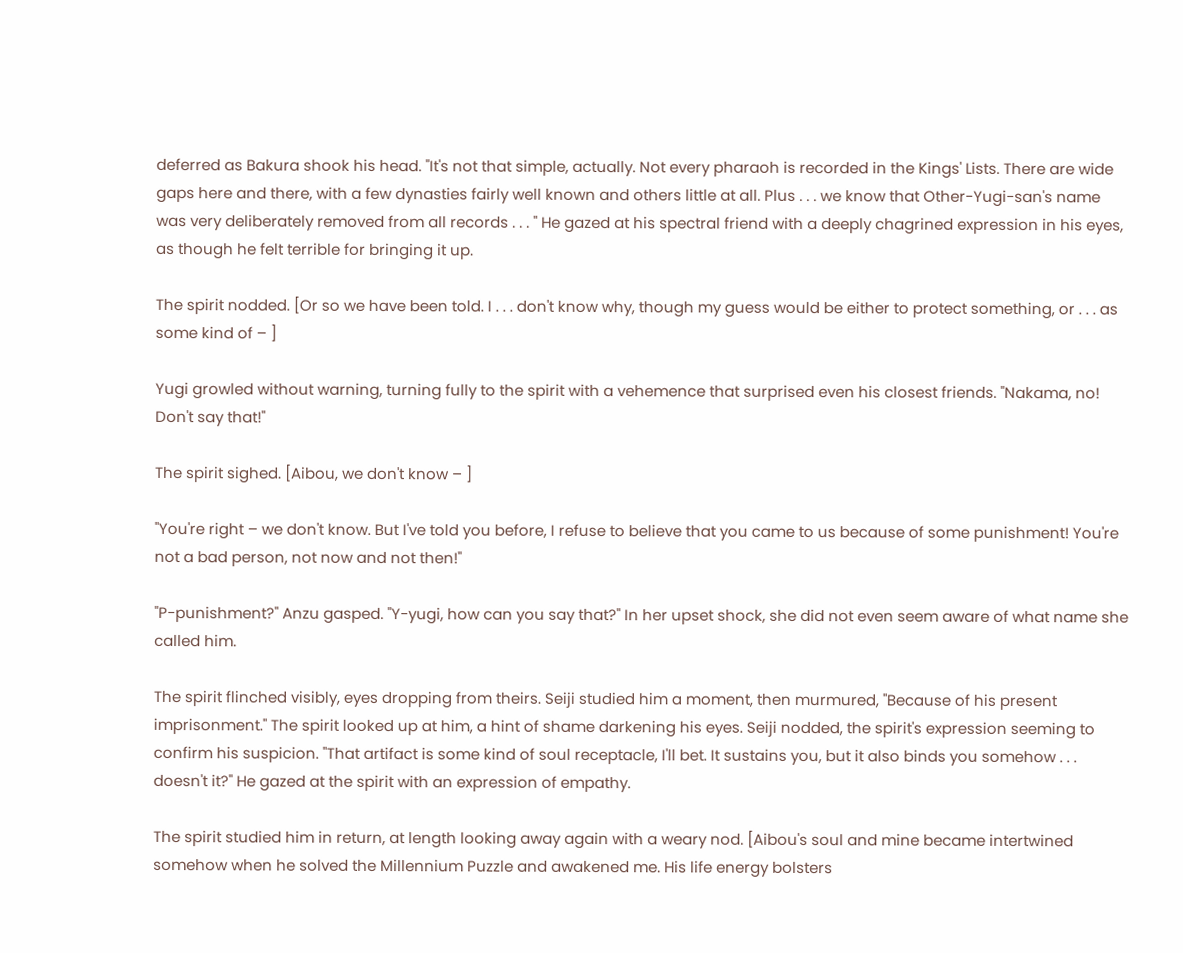deferred as Bakura shook his head. "It's not that simple, actually. Not every pharaoh is recorded in the Kings' Lists. There are wide gaps here and there, with a few dynasties fairly well known and others little at all. Plus . . . we know that Other-Yugi-san's name was very deliberately removed from all records . . . " He gazed at his spectral friend with a deeply chagrined expression in his eyes, as though he felt terrible for bringing it up.

The spirit nodded. [Or so we have been told. I . . . don't know why, though my guess would be either to protect something, or . . . as some kind of – ]

Yugi growled without warning, turning fully to the spirit with a vehemence that surprised even his closest friends. "Nakama, no! Don't say that!"

The spirit sighed. [Aibou, we don't know – ]

"You're right – we don't know. But I've told you before, I refuse to believe that you came to us because of some punishment! You're not a bad person, not now and not then!"

"P-punishment?" Anzu gasped. "Y-yugi, how can you say that?" In her upset shock, she did not even seem aware of what name she called him.

The spirit flinched visibly, eyes dropping from theirs. Seiji studied him a moment, then murmured, "Because of his present imprisonment." The spirit looked up at him, a hint of shame darkening his eyes. Seiji nodded, the spirit's expression seeming to confirm his suspicion. "That artifact is some kind of soul receptacle, I'll bet. It sustains you, but it also binds you somehow . . . doesn't it?" He gazed at the spirit with an expression of empathy.

The spirit studied him in return, at length looking away again with a weary nod. [Aibou's soul and mine became intertwined somehow when he solved the Millennium Puzzle and awakened me. His life energy bolsters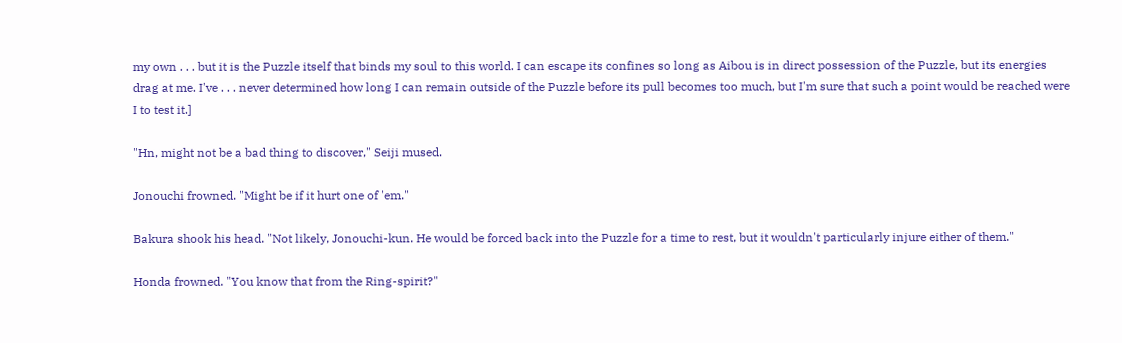my own . . . but it is the Puzzle itself that binds my soul to this world. I can escape its confines so long as Aibou is in direct possession of the Puzzle, but its energies drag at me. I've . . . never determined how long I can remain outside of the Puzzle before its pull becomes too much, but I'm sure that such a point would be reached were I to test it.]

"Hn, might not be a bad thing to discover," Seiji mused.

Jonouchi frowned. "Might be if it hurt one of 'em."

Bakura shook his head. "Not likely, Jonouchi-kun. He would be forced back into the Puzzle for a time to rest, but it wouldn't particularly injure either of them."

Honda frowned. "You know that from the Ring-spirit?"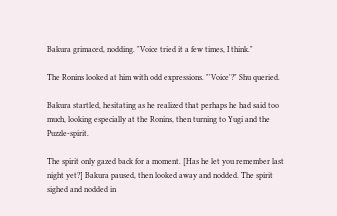Bakura grimaced, nodding. "Voice tried it a few times, I think."

The Ronins looked at him with odd expressions. "'Voice'?" Shu queried.

Bakura startled, hesitating as he realized that perhaps he had said too much, looking especially at the Ronins, then turning to Yugi and the Puzzle-spirit.

The spirit only gazed back for a moment. [Has he let you remember last night yet?] Bakura paused, then looked away and nodded. The spirit sighed and nodded in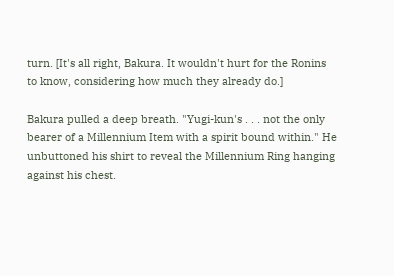turn. [It's all right, Bakura. It wouldn't hurt for the Ronins to know, considering how much they already do.]

Bakura pulled a deep breath. "Yugi-kun's . . . not the only bearer of a Millennium Item with a spirit bound within." He unbuttoned his shirt to reveal the Millennium Ring hanging against his chest.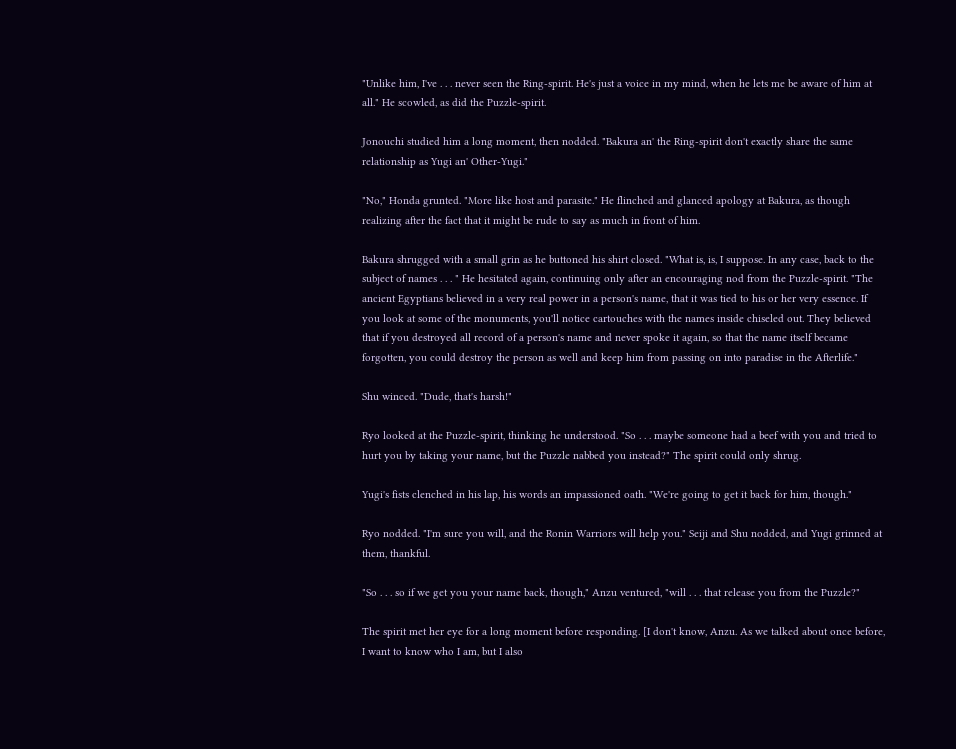"Unlike him, I've . . . never seen the Ring-spirit. He's just a voice in my mind, when he lets me be aware of him at all." He scowled, as did the Puzzle-spirit.

Jonouchi studied him a long moment, then nodded. "Bakura an' the Ring-spirit don't exactly share the same relationship as Yugi an' Other-Yugi."

"No," Honda grunted. "More like host and parasite." He flinched and glanced apology at Bakura, as though realizing after the fact that it might be rude to say as much in front of him.

Bakura shrugged with a small grin as he buttoned his shirt closed. "What is, is, I suppose. In any case, back to the subject of names . . . " He hesitated again, continuing only after an encouraging nod from the Puzzle-spirit. "The ancient Egyptians believed in a very real power in a person's name, that it was tied to his or her very essence. If you look at some of the monuments, you'll notice cartouches with the names inside chiseled out. They believed that if you destroyed all record of a person's name and never spoke it again, so that the name itself became forgotten, you could destroy the person as well and keep him from passing on into paradise in the Afterlife."

Shu winced. "Dude, that's harsh!"

Ryo looked at the Puzzle-spirit, thinking he understood. "So . . . maybe someone had a beef with you and tried to hurt you by taking your name, but the Puzzle nabbed you instead?" The spirit could only shrug.

Yugi's fists clenched in his lap, his words an impassioned oath. "We're going to get it back for him, though."

Ryo nodded. "I'm sure you will, and the Ronin Warriors will help you." Seiji and Shu nodded, and Yugi grinned at them, thankful.

"So . . . so if we get you your name back, though," Anzu ventured, "will . . . that release you from the Puzzle?"

The spirit met her eye for a long moment before responding. [I don't know, Anzu. As we talked about once before, I want to know who I am, but I also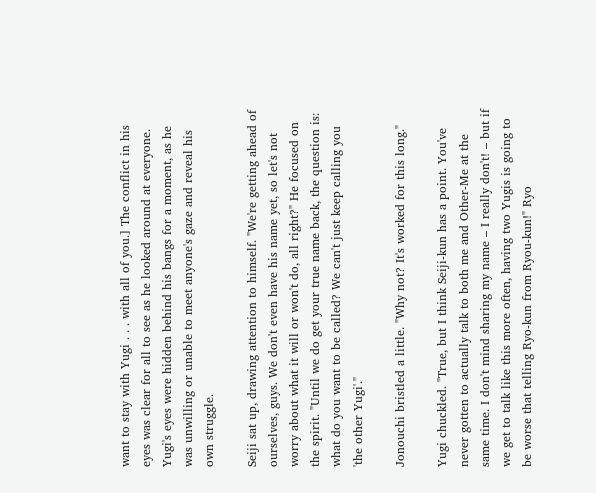want to stay with Yugi . . . with all of you.] The conflict in his eyes was clear for all to see as he looked around at everyone. Yugi's eyes were hidden behind his bangs for a moment, as he was unwilling or unable to meet anyone's gaze and reveal his own struggle.

Seiji sat up, drawing attention to himself. "We're getting ahead of ourselves, guys. We don't even have his name yet, so let's not worry about what it will or won't do, all right?" He focused on the spirit. "Until we do get your true name back, the question is: what do you want to be called? We can't just keep calling you 'the other Yugi'."

Jonouchi bristled a little. "Why not? It's worked for this long."

Yugi chuckled. "True, but I think Seiji-kun has a point. You've never gotten to actually talk to both me and Other-Me at the same time. I don't mind sharing my name – I really don't! – but if we get to talk like this more often, having two Yugis is going to be worse that telling Ryo-kun from Ryou-kun!" Ryo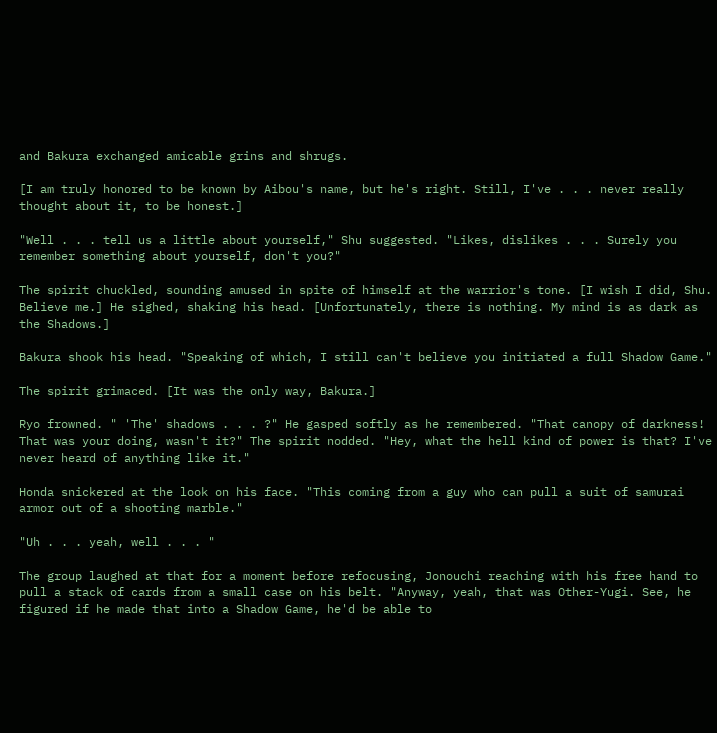and Bakura exchanged amicable grins and shrugs.

[I am truly honored to be known by Aibou's name, but he's right. Still, I've . . . never really thought about it, to be honest.]

"Well . . . tell us a little about yourself," Shu suggested. "Likes, dislikes . . . Surely you remember something about yourself, don't you?"

The spirit chuckled, sounding amused in spite of himself at the warrior's tone. [I wish I did, Shu. Believe me.] He sighed, shaking his head. [Unfortunately, there is nothing. My mind is as dark as the Shadows.]

Bakura shook his head. "Speaking of which, I still can't believe you initiated a full Shadow Game."

The spirit grimaced. [It was the only way, Bakura.]

Ryo frowned. " 'The' shadows . . . ?" He gasped softly as he remembered. "That canopy of darkness! That was your doing, wasn't it?" The spirit nodded. "Hey, what the hell kind of power is that? I've never heard of anything like it."

Honda snickered at the look on his face. "This coming from a guy who can pull a suit of samurai armor out of a shooting marble."

"Uh . . . yeah, well . . . "

The group laughed at that for a moment before refocusing, Jonouchi reaching with his free hand to pull a stack of cards from a small case on his belt. "Anyway, yeah, that was Other-Yugi. See, he figured if he made that into a Shadow Game, he'd be able to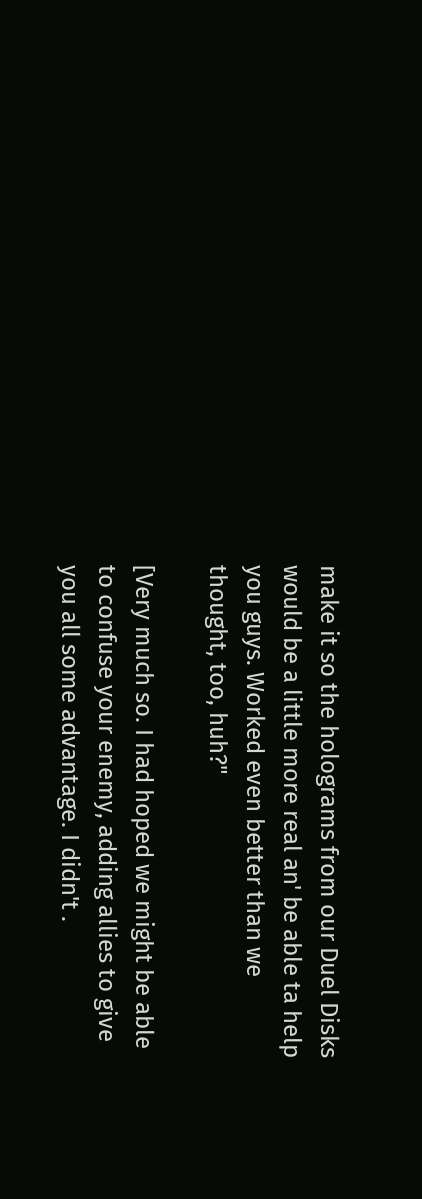make it so the holograms from our Duel Disks would be a little more real an' be able ta help you guys. Worked even better than we thought, too, huh?"

[Very much so. I had hoped we might be able to confuse your enemy, adding allies to give you all some advantage. I didn't .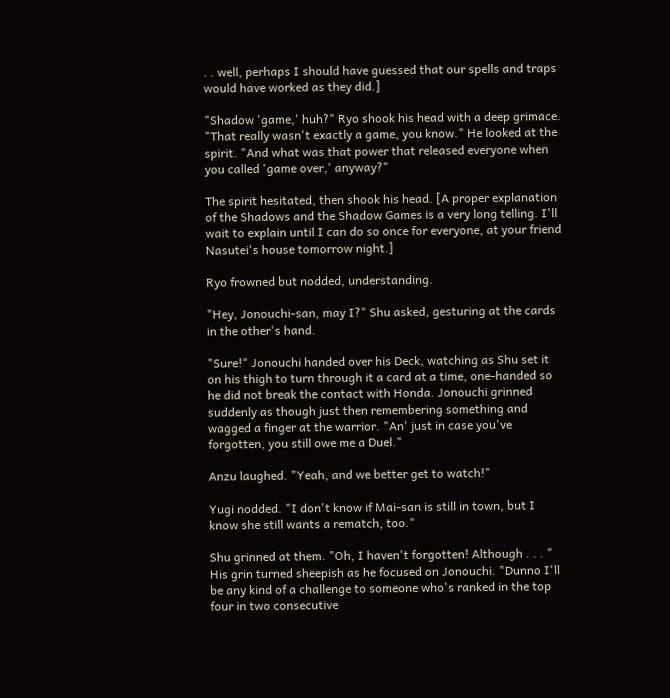. . well, perhaps I should have guessed that our spells and traps would have worked as they did.]

"Shadow 'game,' huh?" Ryo shook his head with a deep grimace. "That really wasn't exactly a game, you know." He looked at the spirit. "And what was that power that released everyone when you called 'game over,' anyway?"

The spirit hesitated, then shook his head. [A proper explanation of the Shadows and the Shadow Games is a very long telling. I'll wait to explain until I can do so once for everyone, at your friend Nasutei's house tomorrow night.]

Ryo frowned but nodded, understanding.

"Hey, Jonouchi-san, may I?" Shu asked, gesturing at the cards in the other's hand.

"Sure!" Jonouchi handed over his Deck, watching as Shu set it on his thigh to turn through it a card at a time, one-handed so he did not break the contact with Honda. Jonouchi grinned suddenly as though just then remembering something and wagged a finger at the warrior. "An' just in case you've forgotten, you still owe me a Duel."

Anzu laughed. "Yeah, and we better get to watch!"

Yugi nodded. "I don't know if Mai-san is still in town, but I know she still wants a rematch, too."

Shu grinned at them. "Oh, I haven't forgotten! Although . . . " His grin turned sheepish as he focused on Jonouchi. "Dunno I'll be any kind of a challenge to someone who's ranked in the top four in two consecutive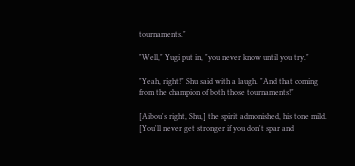tournaments."

"Well," Yugi put in, "you never know until you try."

"Yeah, right!" Shu said with a laugh. "And that coming from the champion of both those tournaments!"

[Aibou's right, Shu,] the spirit admonished, his tone mild. [You'll never get stronger if you don't spar and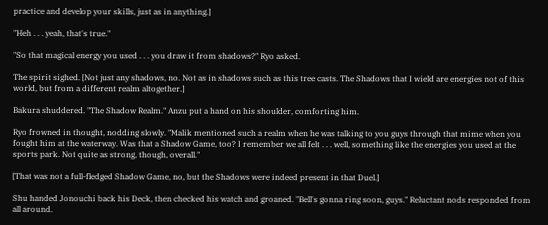practice and develop your skills, just as in anything.]

"Heh . . . yeah, that's true."

"So that magical energy you used . . . you draw it from shadows?" Ryo asked.

The spirit sighed. [Not just any shadows, no. Not as in shadows such as this tree casts. The Shadows that I wield are energies not of this world, but from a different realm altogether.]

Bakura shuddered. "The Shadow Realm." Anzu put a hand on his shoulder, comforting him.

Ryo frowned in thought, nodding slowly. "Malik mentioned such a realm when he was talking to you guys through that mime when you fought him at the waterway. Was that a Shadow Game, too? I remember we all felt . . . well, something like the energies you used at the sports park. Not quite as strong, though, overall."

[That was not a full-fledged Shadow Game, no, but the Shadows were indeed present in that Duel.]

Shu handed Jonouchi back his Deck, then checked his watch and groaned. "Bell's gonna ring soon, guys." Reluctant nods responded from all around.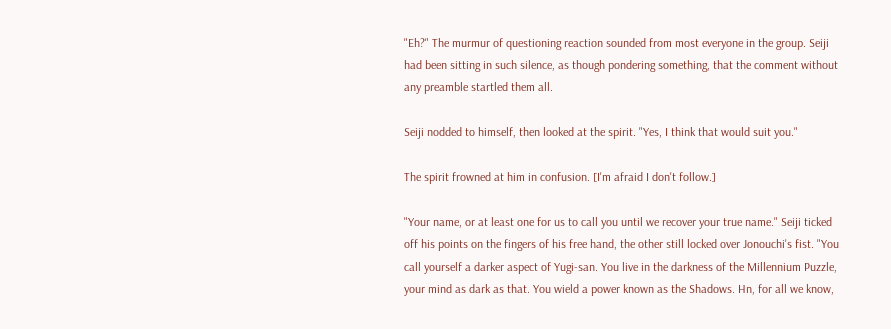"Eh?" The murmur of questioning reaction sounded from most everyone in the group. Seiji had been sitting in such silence, as though pondering something, that the comment without any preamble startled them all.

Seiji nodded to himself, then looked at the spirit. "Yes, I think that would suit you."

The spirit frowned at him in confusion. [I'm afraid I don't follow.]

"Your name, or at least one for us to call you until we recover your true name." Seiji ticked off his points on the fingers of his free hand, the other still locked over Jonouchi's fist. "You call yourself a darker aspect of Yugi-san. You live in the darkness of the Millennium Puzzle, your mind as dark as that. You wield a power known as the Shadows. Hn, for all we know,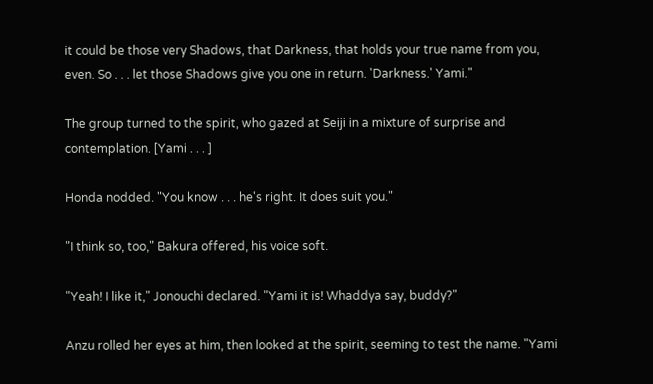it could be those very Shadows, that Darkness, that holds your true name from you, even. So . . . let those Shadows give you one in return. 'Darkness.' Yami."

The group turned to the spirit, who gazed at Seiji in a mixture of surprise and contemplation. [Yami . . . ]

Honda nodded. "You know . . . he's right. It does suit you."

"I think so, too," Bakura offered, his voice soft.

"Yeah! I like it," Jonouchi declared. "Yami it is! Whaddya say, buddy?"

Anzu rolled her eyes at him, then looked at the spirit, seeming to test the name. "Yami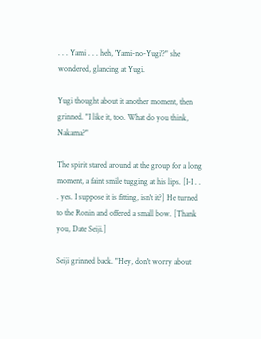. . . Yami . . . heh, 'Yami-no-Yugi'?" she wondered, glancing at Yugi.

Yugi thought about it another moment, then grinned. "I like it, too. What do you think, Nakama?"

The spirit stared around at the group for a long moment, a faint smile tugging at his lips. [I-I . . . yes. I suppose it is fitting, isn't it?] He turned to the Ronin and offered a small bow. [Thank you, Date Seiji.]

Seiji grinned back. "Hey, don't worry about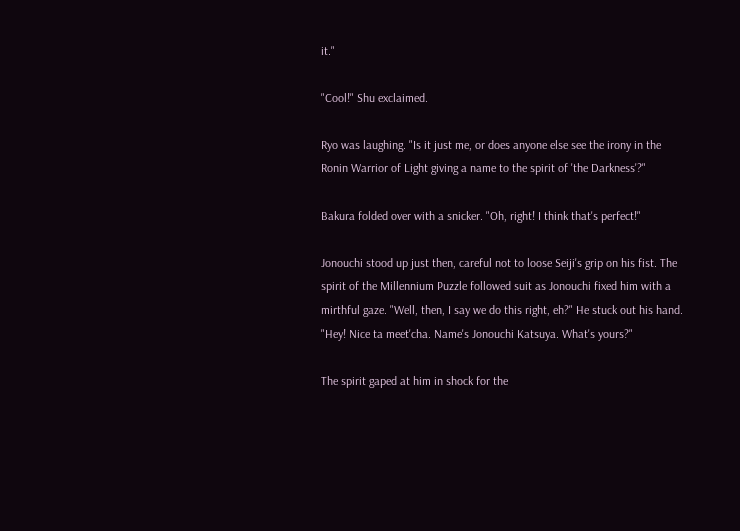it."

"Cool!" Shu exclaimed.

Ryo was laughing. "Is it just me, or does anyone else see the irony in the Ronin Warrior of Light giving a name to the spirit of 'the Darkness'?"

Bakura folded over with a snicker. "Oh, right! I think that's perfect!"

Jonouchi stood up just then, careful not to loose Seiji's grip on his fist. The spirit of the Millennium Puzzle followed suit as Jonouchi fixed him with a mirthful gaze. "Well, then, I say we do this right, eh?" He stuck out his hand. "Hey! Nice ta meet'cha. Name's Jonouchi Katsuya. What's yours?"

The spirit gaped at him in shock for the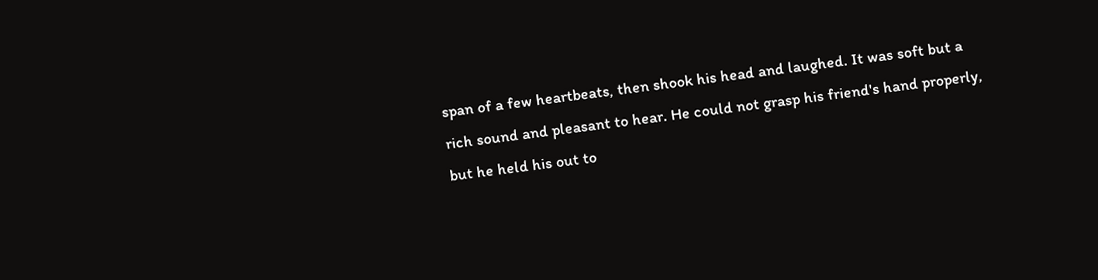span of a few heartbeats, then shook his head and laughed. It was soft but a rich sound and pleasant to hear. He could not grasp his friend's hand properly, but he held his out to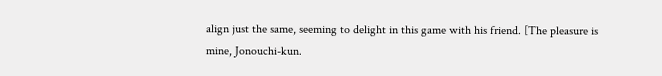align just the same, seeming to delight in this game with his friend. [The pleasure is mine, Jonouchi-kun.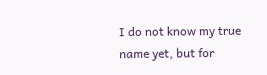I do not know my true name yet, but for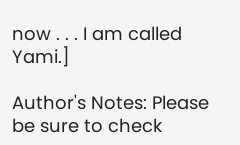now . . . I am called Yami.]

Author's Notes: Please be sure to check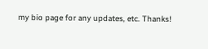my bio page for any updates, etc. Thanks!